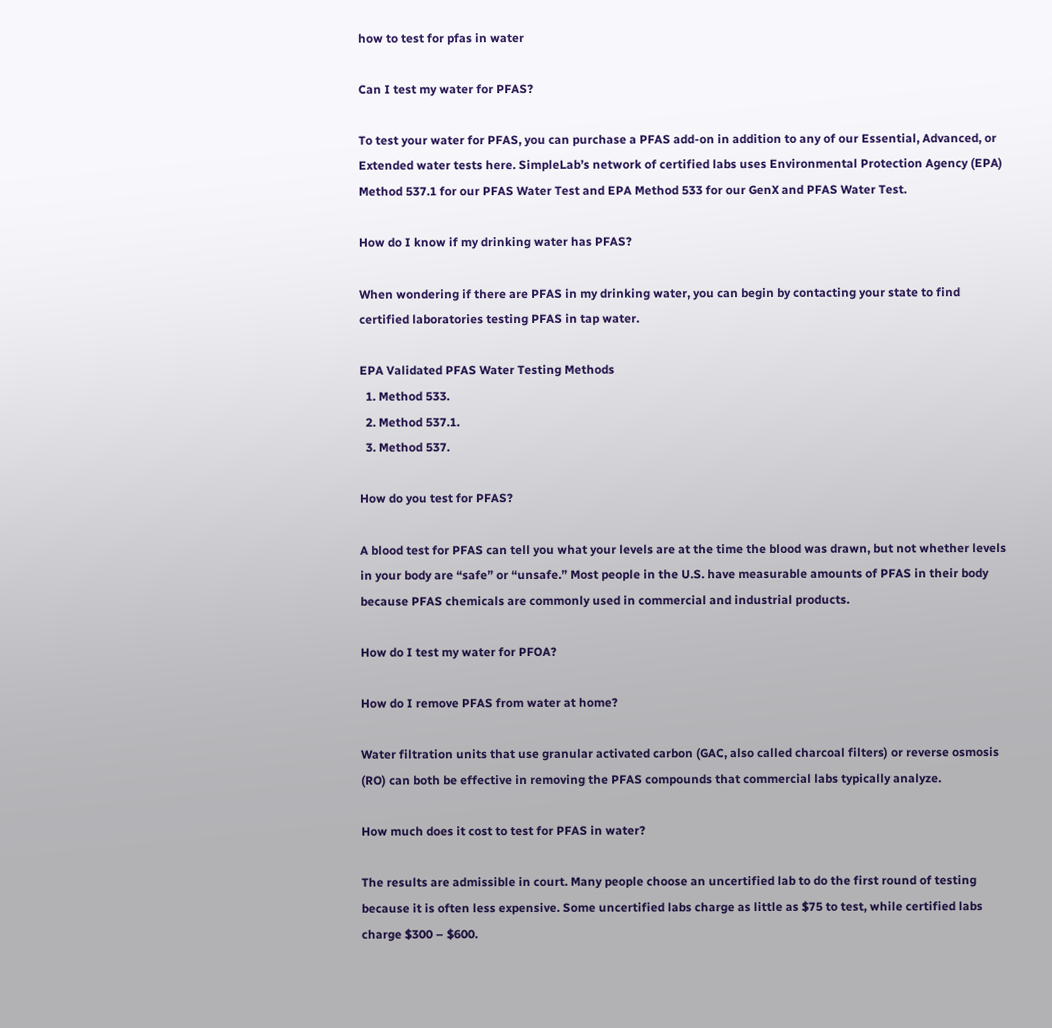how to test for pfas in water

Can I test my water for PFAS?

To test your water for PFAS, you can purchase a PFAS add-on in addition to any of our Essential, Advanced, or Extended water tests here. SimpleLab’s network of certified labs uses Environmental Protection Agency (EPA) Method 537.1 for our PFAS Water Test and EPA Method 533 for our GenX and PFAS Water Test.

How do I know if my drinking water has PFAS?

When wondering if there are PFAS in my drinking water, you can begin by contacting your state to find certified laboratories testing PFAS in tap water.

EPA Validated PFAS Water Testing Methods
  1. Method 533.
  2. Method 537.1.
  3. Method 537.

How do you test for PFAS?

A blood test for PFAS can tell you what your levels are at the time the blood was drawn, but not whether levels in your body are “safe” or “unsafe.” Most people in the U.S. have measurable amounts of PFAS in their body because PFAS chemicals are commonly used in commercial and industrial products.

How do I test my water for PFOA?

How do I remove PFAS from water at home?

Water filtration units that use granular activated carbon (GAC, also called charcoal filters) or reverse osmosis (RO) can both be effective in removing the PFAS compounds that commercial labs typically analyze.

How much does it cost to test for PFAS in water?

The results are admissible in court. Many people choose an uncertified lab to do the first round of testing because it is often less expensive. Some uncertified labs charge as little as $75 to test, while certified labs charge $300 – $600.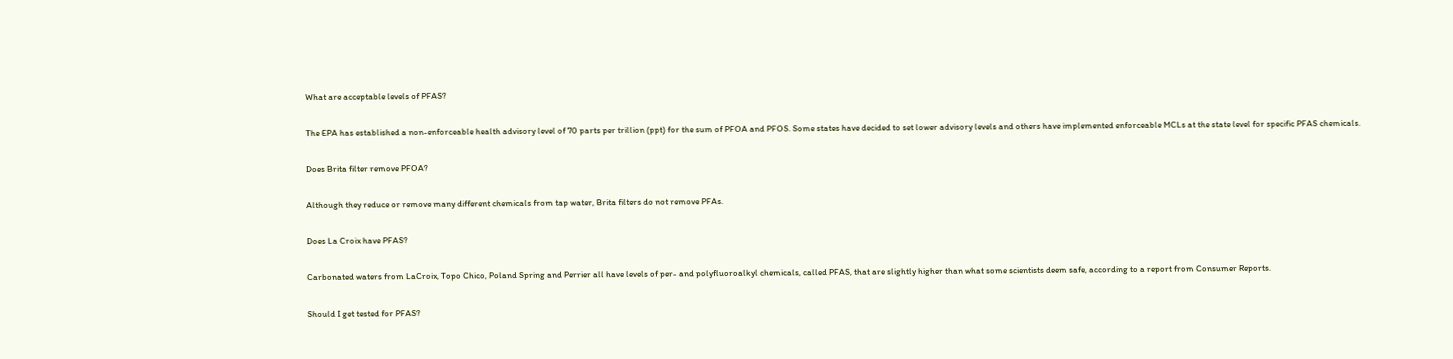What are acceptable levels of PFAS?

The EPA has established a non-enforceable health advisory level of 70 parts per trillion (ppt) for the sum of PFOA and PFOS. Some states have decided to set lower advisory levels and others have implemented enforceable MCLs at the state level for specific PFAS chemicals.

Does Brita filter remove PFOA?

Although they reduce or remove many different chemicals from tap water, Brita filters do not remove PFAs.

Does La Croix have PFAS?

Carbonated waters from LaCroix, Topo Chico, Poland Spring and Perrier all have levels of per- and polyfluoroalkyl chemicals, called PFAS, that are slightly higher than what some scientists deem safe, according to a report from Consumer Reports.

Should I get tested for PFAS?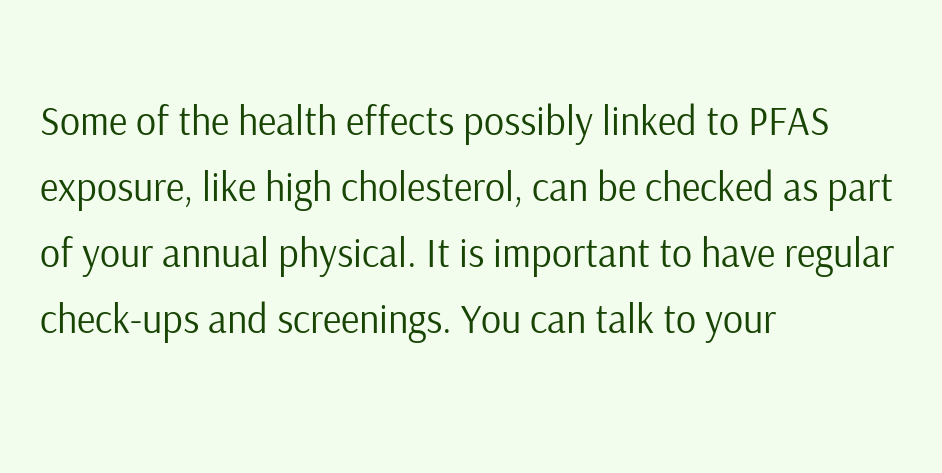Some of the health effects possibly linked to PFAS exposure, like high cholesterol, can be checked as part of your annual physical. It is important to have regular check-ups and screenings. You can talk to your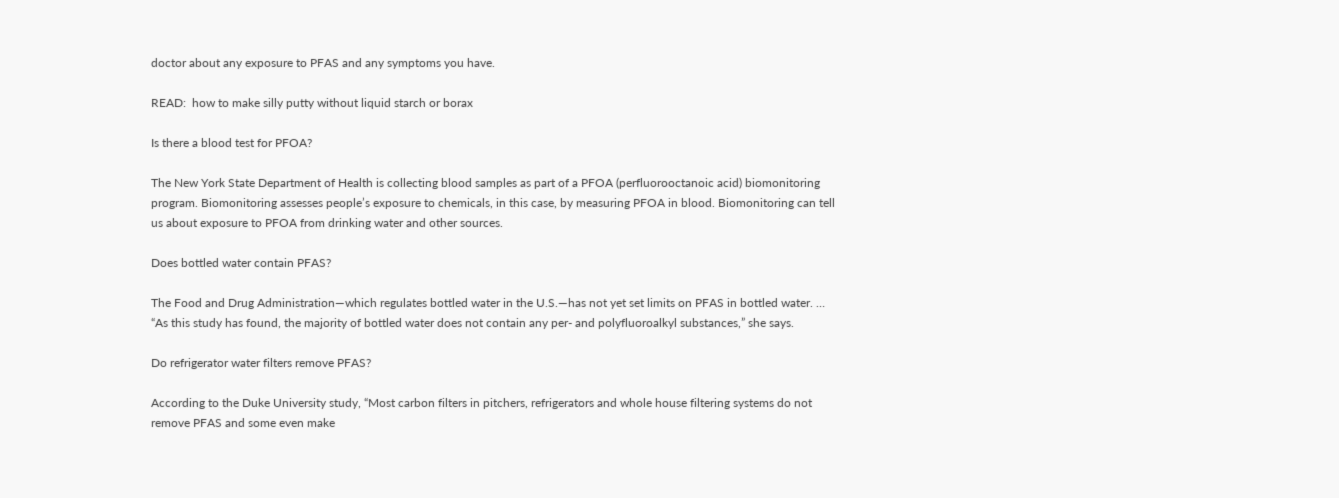doctor about any exposure to PFAS and any symptoms you have.

READ:  how to make silly putty without liquid starch or borax

Is there a blood test for PFOA?

The New York State Department of Health is collecting blood samples as part of a PFOA (perfluorooctanoic acid) biomonitoring program. Biomonitoring assesses people’s exposure to chemicals, in this case, by measuring PFOA in blood. Biomonitoring can tell us about exposure to PFOA from drinking water and other sources.

Does bottled water contain PFAS?

The Food and Drug Administration—which regulates bottled water in the U.S.—has not yet set limits on PFAS in bottled water. … “As this study has found, the majority of bottled water does not contain any per- and polyfluoroalkyl substances,” she says.

Do refrigerator water filters remove PFAS?

According to the Duke University study, “Most carbon filters in pitchers, refrigerators and whole house filtering systems do not remove PFAS and some even make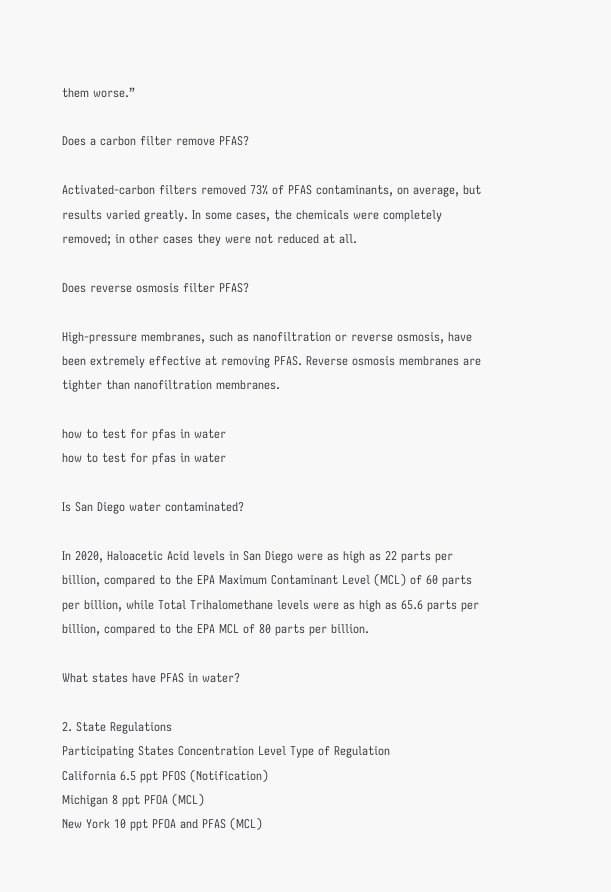them worse.”

Does a carbon filter remove PFAS?

Activated-carbon filters removed 73% of PFAS contaminants, on average, but results varied greatly. In some cases, the chemicals were completely removed; in other cases they were not reduced at all.

Does reverse osmosis filter PFAS?

High-pressure membranes, such as nanofiltration or reverse osmosis, have been extremely effective at removing PFAS. Reverse osmosis membranes are tighter than nanofiltration membranes.

how to test for pfas in water
how to test for pfas in water

Is San Diego water contaminated?

In 2020, Haloacetic Acid levels in San Diego were as high as 22 parts per billion, compared to the EPA Maximum Contaminant Level (MCL) of 60 parts per billion, while Total Trihalomethane levels were as high as 65.6 parts per billion, compared to the EPA MCL of 80 parts per billion.

What states have PFAS in water?

2. State Regulations
Participating States Concentration Level Type of Regulation
California 6.5 ppt PFOS (Notification)
Michigan 8 ppt PFOA (MCL)
New York 10 ppt PFOA and PFAS (MCL)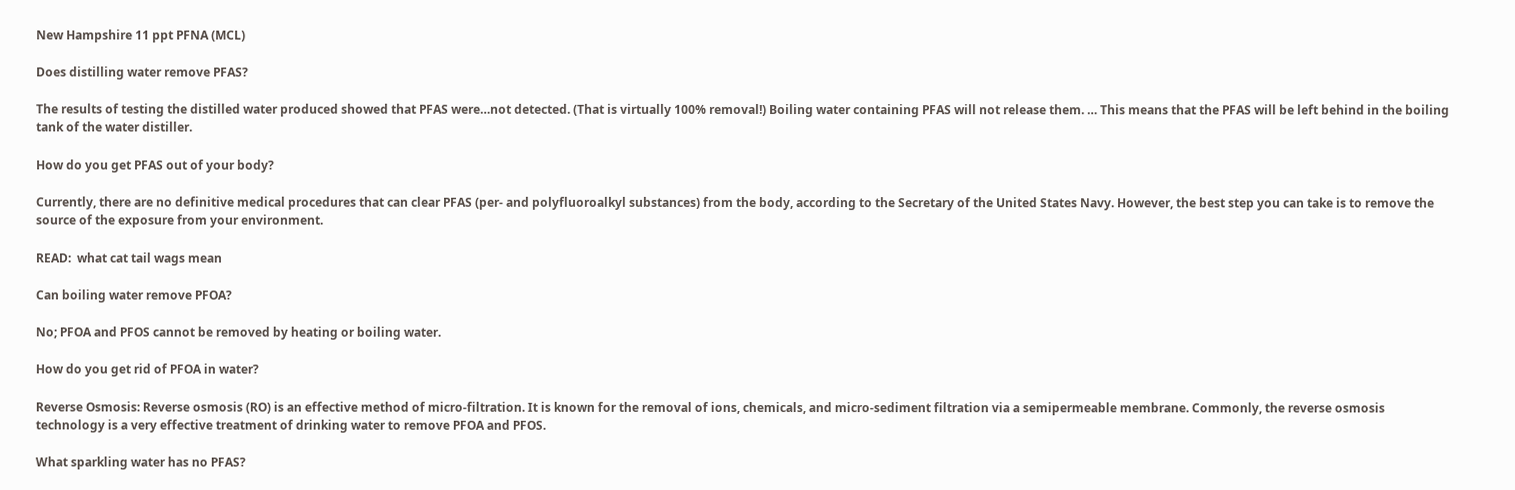New Hampshire 11 ppt PFNA (MCL)

Does distilling water remove PFAS?

The results of testing the distilled water produced showed that PFAS were…not detected. (That is virtually 100% removal!) Boiling water containing PFAS will not release them. … This means that the PFAS will be left behind in the boiling tank of the water distiller.

How do you get PFAS out of your body?

Currently, there are no definitive medical procedures that can clear PFAS (per- and polyfluoroalkyl substances) from the body, according to the Secretary of the United States Navy. However, the best step you can take is to remove the source of the exposure from your environment.

READ:  what cat tail wags mean

Can boiling water remove PFOA?

No; PFOA and PFOS cannot be removed by heating or boiling water.

How do you get rid of PFOA in water?

Reverse Osmosis: Reverse osmosis (RO) is an effective method of micro-filtration. It is known for the removal of ions, chemicals, and micro-sediment filtration via a semipermeable membrane. Commonly, the reverse osmosis technology is a very effective treatment of drinking water to remove PFOA and PFOS.

What sparkling water has no PFAS?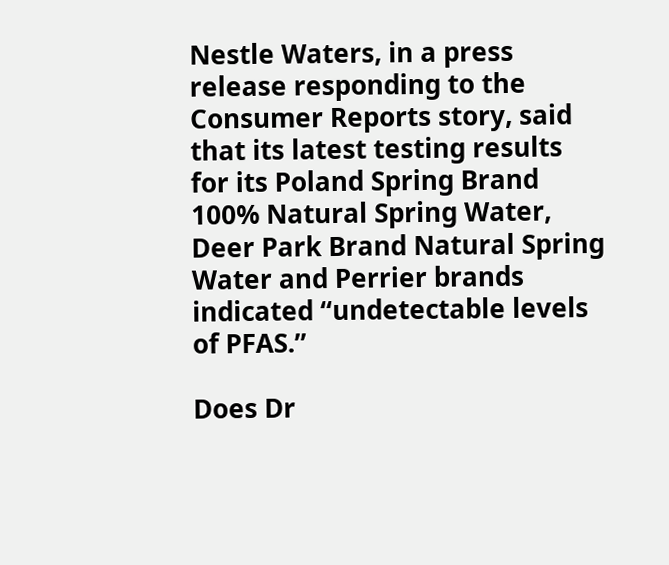Nestle Waters, in a press release responding to the Consumer Reports story, said that its latest testing results for its Poland Spring Brand 100% Natural Spring Water, Deer Park Brand Natural Spring Water and Perrier brands indicated “undetectable levels of PFAS.”

Does Dr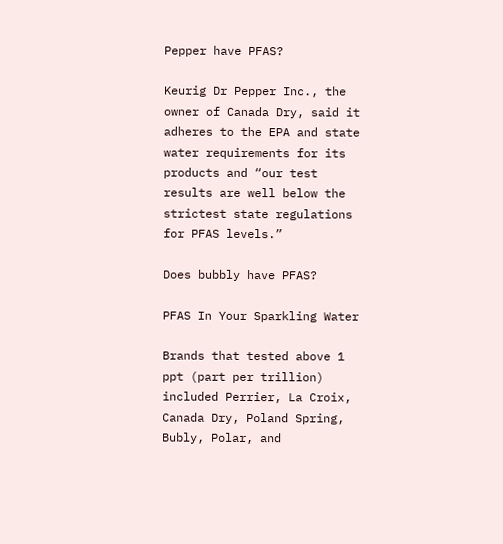Pepper have PFAS?

Keurig Dr Pepper Inc., the owner of Canada Dry, said it adheres to the EPA and state water requirements for its products and “our test results are well below the strictest state regulations for PFAS levels.”

Does bubbly have PFAS?

PFAS In Your Sparkling Water

Brands that tested above 1 ppt (part per trillion) included Perrier, La Croix, Canada Dry, Poland Spring, Bubly, Polar, and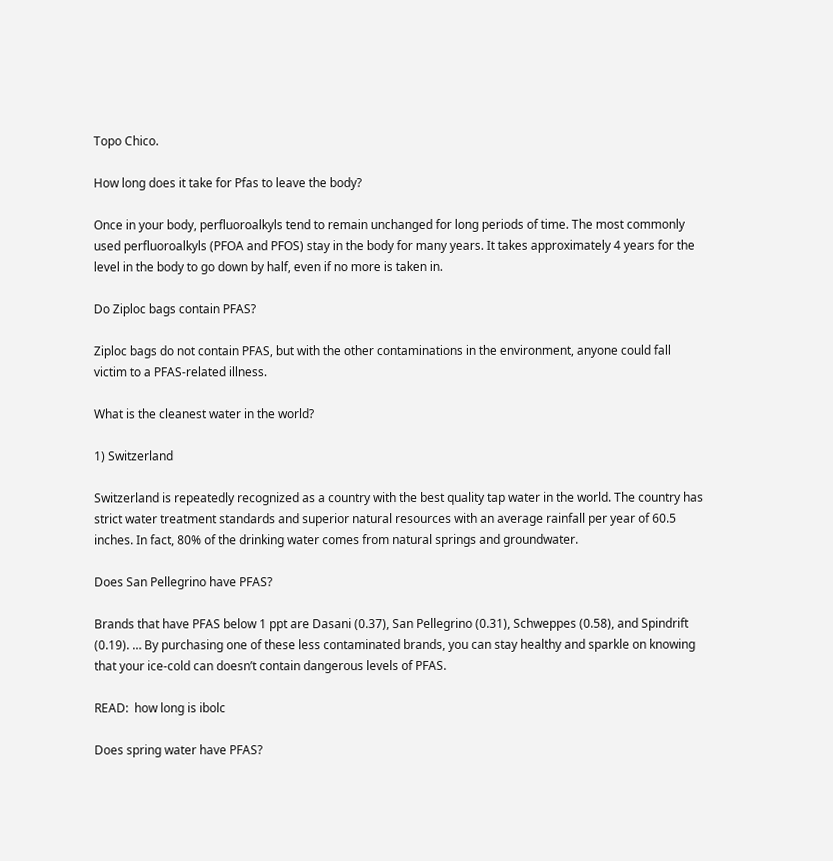Topo Chico.

How long does it take for Pfas to leave the body?

Once in your body, perfluoroalkyls tend to remain unchanged for long periods of time. The most commonly used perfluoroalkyls (PFOA and PFOS) stay in the body for many years. It takes approximately 4 years for the level in the body to go down by half, even if no more is taken in.

Do Ziploc bags contain PFAS?

Ziploc bags do not contain PFAS, but with the other contaminations in the environment, anyone could fall victim to a PFAS-related illness.

What is the cleanest water in the world?

1) Switzerland

Switzerland is repeatedly recognized as a country with the best quality tap water in the world. The country has strict water treatment standards and superior natural resources with an average rainfall per year of 60.5 inches. In fact, 80% of the drinking water comes from natural springs and groundwater.

Does San Pellegrino have PFAS?

Brands that have PFAS below 1 ppt are Dasani (0.37), San Pellegrino (0.31), Schweppes (0.58), and Spindrift (0.19). … By purchasing one of these less contaminated brands, you can stay healthy and sparkle on knowing that your ice-cold can doesn’t contain dangerous levels of PFAS.

READ:  how long is ibolc

Does spring water have PFAS?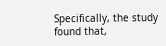Specifically, the study found that,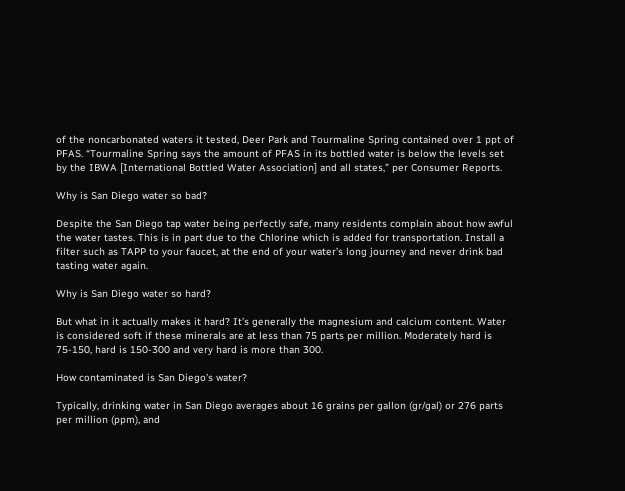of the noncarbonated waters it tested, Deer Park and Tourmaline Spring contained over 1 ppt of PFAS. “Tourmaline Spring says the amount of PFAS in its bottled water is below the levels set by the IBWA [International Bottled Water Association] and all states,” per Consumer Reports.

Why is San Diego water so bad?

Despite the San Diego tap water being perfectly safe, many residents complain about how awful the water tastes. This is in part due to the Chlorine which is added for transportation. Install a filter such as TAPP to your faucet, at the end of your water’s long journey and never drink bad tasting water again.

Why is San Diego water so hard?

But what in it actually makes it hard? It’s generally the magnesium and calcium content. Water is considered soft if these minerals are at less than 75 parts per million. Moderately hard is 75-150, hard is 150-300 and very hard is more than 300.

How contaminated is San Diego’s water?

Typically, drinking water in San Diego averages about 16 grains per gallon (gr/gal) or 276 parts per million (ppm), and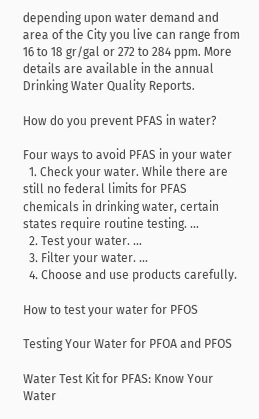depending upon water demand and area of the City you live can range from 16 to 18 gr/gal or 272 to 284 ppm. More details are available in the annual Drinking Water Quality Reports.

How do you prevent PFAS in water?

Four ways to avoid PFAS in your water
  1. Check your water. While there are still no federal limits for PFAS chemicals in drinking water, certain states require routine testing. …
  2. Test your water. …
  3. Filter your water. …
  4. Choose and use products carefully.

How to test your water for PFOS

Testing Your Water for PFOA and PFOS

Water Test Kit for PFAS: Know Your Water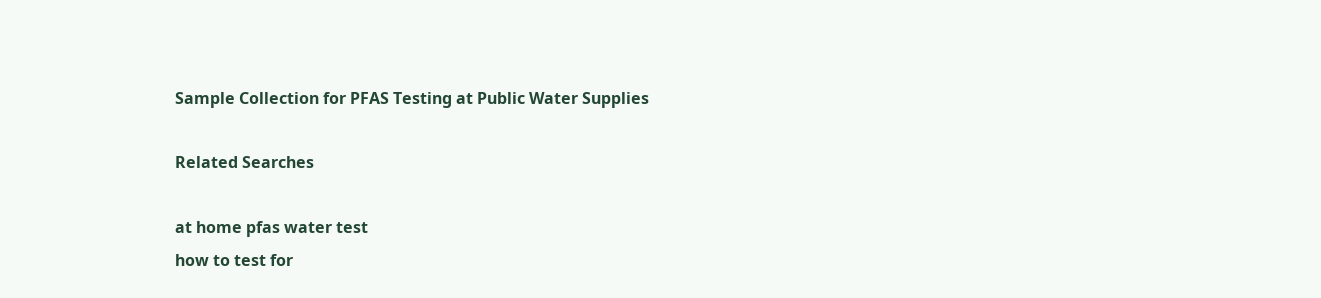Sample Collection for PFAS Testing at Public Water Supplies

Related Searches

at home pfas water test
how to test for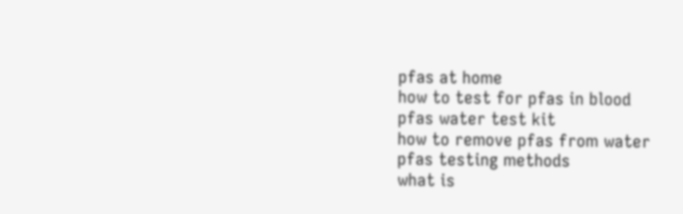pfas at home
how to test for pfas in blood
pfas water test kit
how to remove pfas from water
pfas testing methods
what is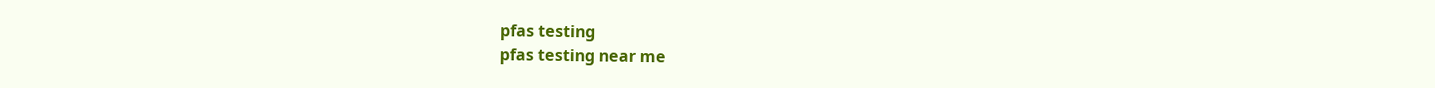pfas testing
pfas testing near me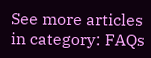See more articles in category: FAQs